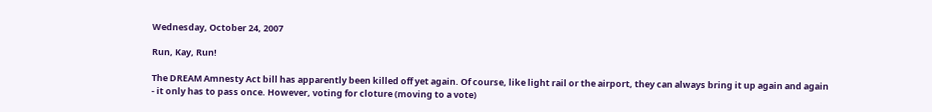Wednesday, October 24, 2007

Run, Kay, Run!

The DREAM Amnesty Act bill has apparently been killed off yet again. Of course, like light rail or the airport, they can always bring it up again and again - it only has to pass once. However, voting for cloture (moving to a vote)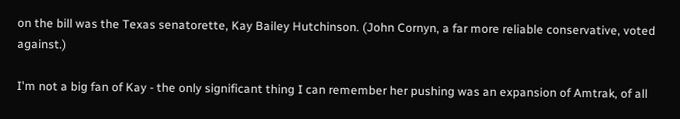on the bill was the Texas senatorette, Kay Bailey Hutchinson. (John Cornyn, a far more reliable conservative, voted against.)

I'm not a big fan of Kay - the only significant thing I can remember her pushing was an expansion of Amtrak, of all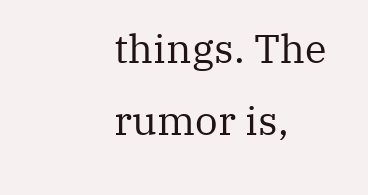things. The rumor is,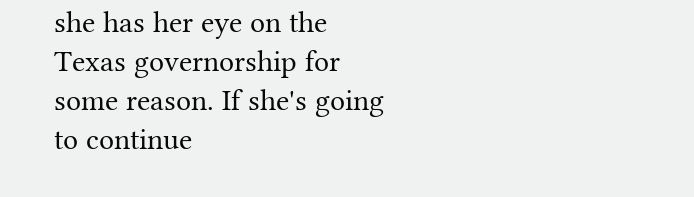she has her eye on the Texas governorship for some reason. If she's going to continue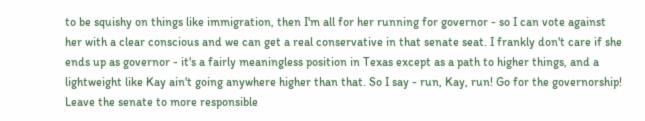to be squishy on things like immigration, then I'm all for her running for governor - so I can vote against her with a clear conscious and we can get a real conservative in that senate seat. I frankly don't care if she ends up as governor - it's a fairly meaningless position in Texas except as a path to higher things, and a lightweight like Kay ain't going anywhere higher than that. So I say - run, Kay, run! Go for the governorship! Leave the senate to more responsible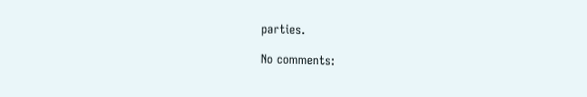parties.

No comments: